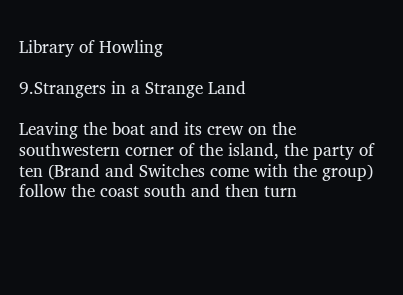Library of Howling

9.Strangers in a Strange Land

Leaving the boat and its crew on the southwestern corner of the island, the party of ten (Brand and Switches come with the group) follow the coast south and then turn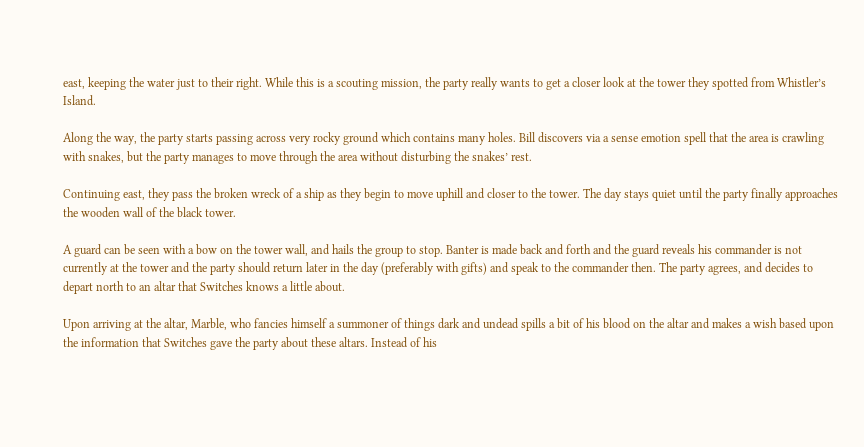east, keeping the water just to their right. While this is a scouting mission, the party really wants to get a closer look at the tower they spotted from Whistler’s Island.

Along the way, the party starts passing across very rocky ground which contains many holes. Bill discovers via a sense emotion spell that the area is crawling with snakes, but the party manages to move through the area without disturbing the snakes’ rest.

Continuing east, they pass the broken wreck of a ship as they begin to move uphill and closer to the tower. The day stays quiet until the party finally approaches the wooden wall of the black tower.

A guard can be seen with a bow on the tower wall, and hails the group to stop. Banter is made back and forth and the guard reveals his commander is not currently at the tower and the party should return later in the day (preferably with gifts) and speak to the commander then. The party agrees, and decides to depart north to an altar that Switches knows a little about.

Upon arriving at the altar, Marble, who fancies himself a summoner of things dark and undead spills a bit of his blood on the altar and makes a wish based upon the information that Switches gave the party about these altars. Instead of his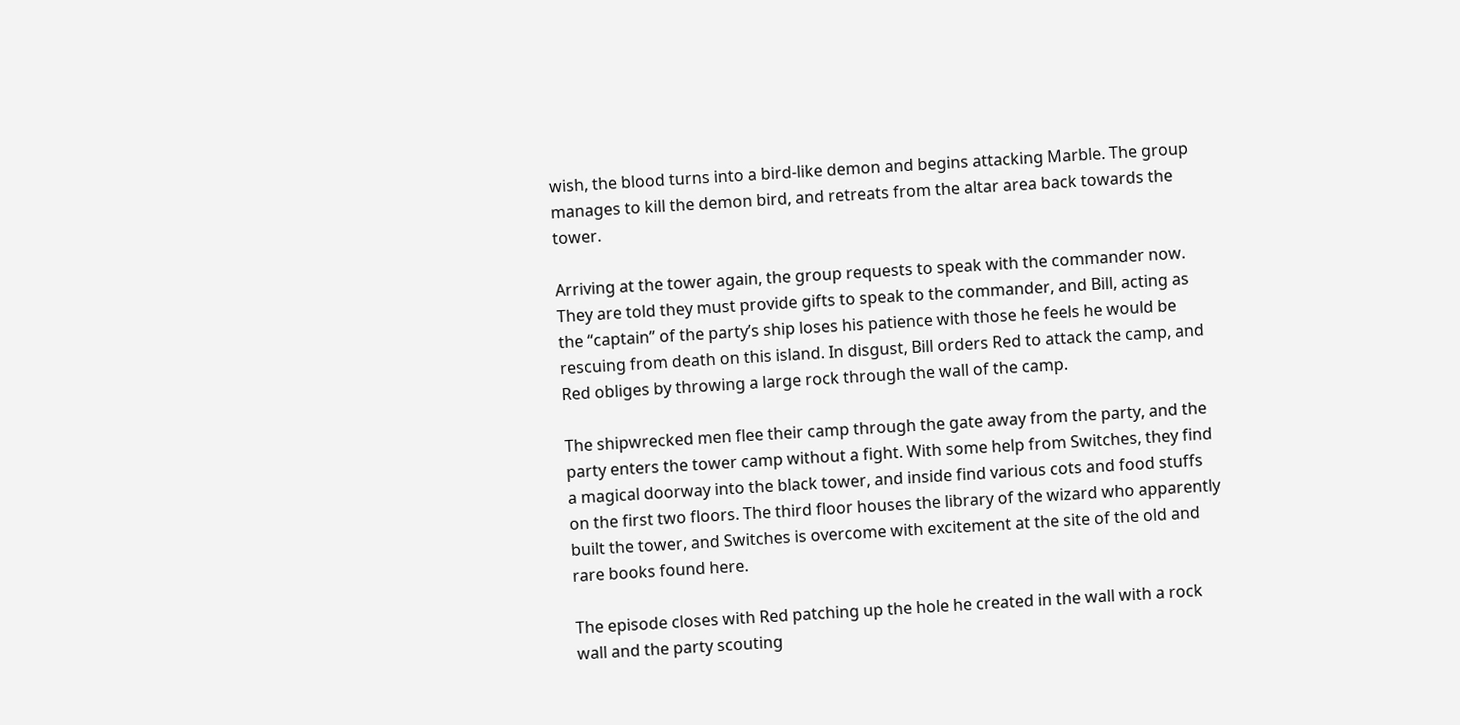wish, the blood turns into a bird-like demon and begins attacking Marble. The group manages to kill the demon bird, and retreats from the altar area back towards the tower.

Arriving at the tower again, the group requests to speak with the commander now. They are told they must provide gifts to speak to the commander, and Bill, acting as the “captain” of the party’s ship loses his patience with those he feels he would be rescuing from death on this island. In disgust, Bill orders Red to attack the camp, and Red obliges by throwing a large rock through the wall of the camp.

The shipwrecked men flee their camp through the gate away from the party, and the party enters the tower camp without a fight. With some help from Switches, they find a magical doorway into the black tower, and inside find various cots and food stuffs on the first two floors. The third floor houses the library of the wizard who apparently built the tower, and Switches is overcome with excitement at the site of the old and rare books found here.

The episode closes with Red patching up the hole he created in the wall with a rock wall and the party scouting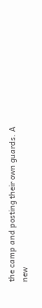the camp and posting their own guards. A new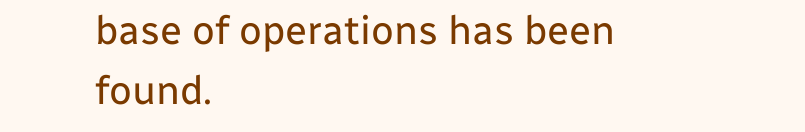base of operations has been found.